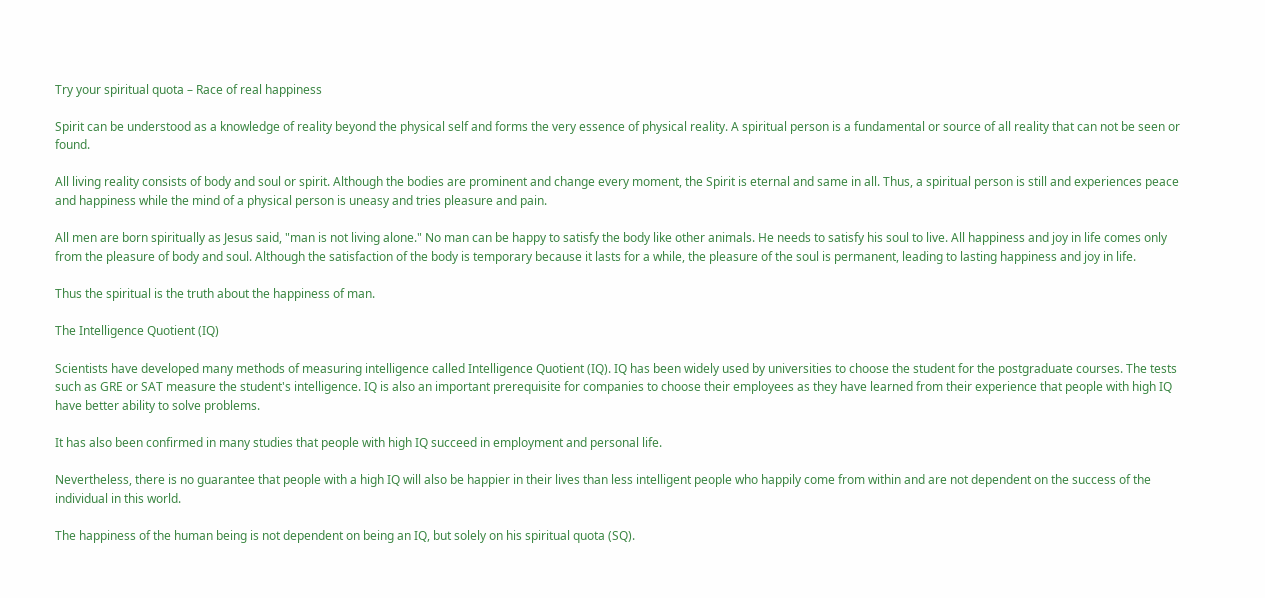Try your spiritual quota – Race of real happiness

Spirit can be understood as a knowledge of reality beyond the physical self and forms the very essence of physical reality. A spiritual person is a fundamental or source of all reality that can not be seen or found.

All living reality consists of body and soul or spirit. Although the bodies are prominent and change every moment, the Spirit is eternal and same in all. Thus, a spiritual person is still and experiences peace and happiness while the mind of a physical person is uneasy and tries pleasure and pain.

All men are born spiritually as Jesus said, "man is not living alone." No man can be happy to satisfy the body like other animals. He needs to satisfy his soul to live. All happiness and joy in life comes only from the pleasure of body and soul. Although the satisfaction of the body is temporary because it lasts for a while, the pleasure of the soul is permanent, leading to lasting happiness and joy in life.

Thus the spiritual is the truth about the happiness of man.

The Intelligence Quotient (IQ)

Scientists have developed many methods of measuring intelligence called Intelligence Quotient (IQ). IQ has been widely used by universities to choose the student for the postgraduate courses. The tests such as GRE or SAT measure the student's intelligence. IQ is also an important prerequisite for companies to choose their employees as they have learned from their experience that people with high IQ have better ability to solve problems.

It has also been confirmed in many studies that people with high IQ succeed in employment and personal life.

Nevertheless, there is no guarantee that people with a high IQ will also be happier in their lives than less intelligent people who happily come from within and are not dependent on the success of the individual in this world.

The happiness of the human being is not dependent on being an IQ, but solely on his spiritual quota (SQ).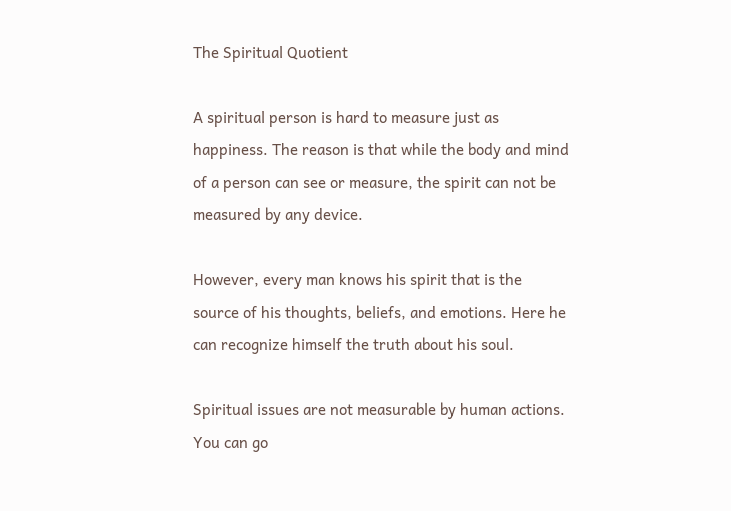The Spiritual Quotient

A spiritual person is hard to measure just as happiness. The reason is that while the body and mind of a person can see or measure, the spirit can not be measured by any device.

However, every man knows his spirit that is the source of his thoughts, beliefs, and emotions. Here he can recognize himself the truth about his soul.

Spiritual issues are not measurable by human actions. You can go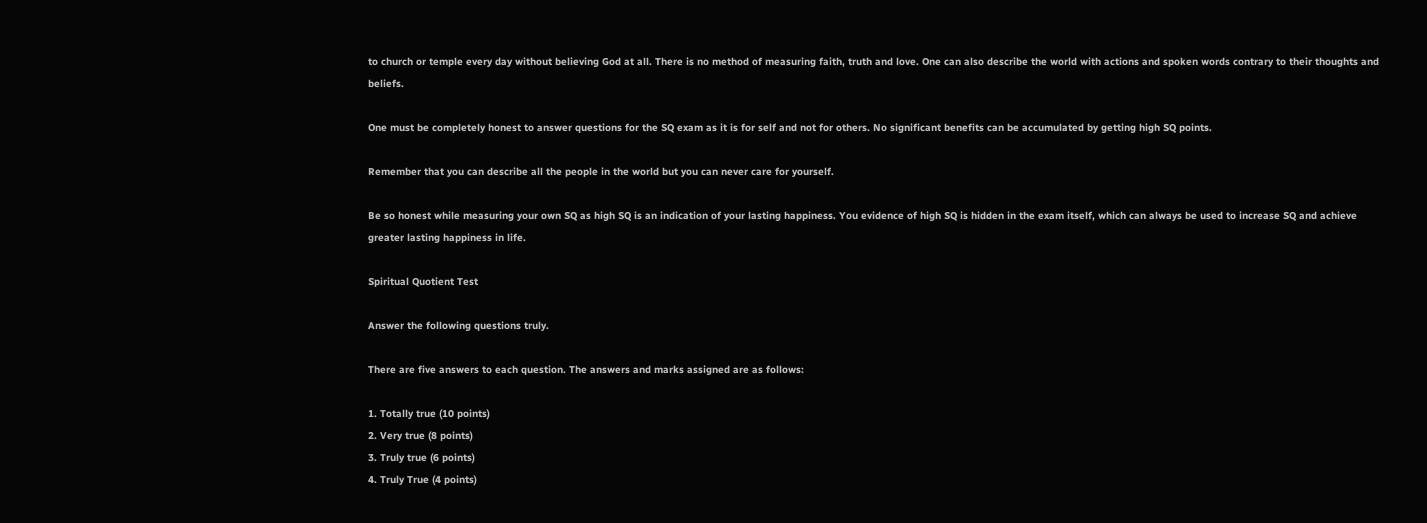to church or temple every day without believing God at all. There is no method of measuring faith, truth and love. One can also describe the world with actions and spoken words contrary to their thoughts and beliefs.

One must be completely honest to answer questions for the SQ exam as it is for self and not for others. No significant benefits can be accumulated by getting high SQ points.

Remember that you can describe all the people in the world but you can never care for yourself.

Be so honest while measuring your own SQ as high SQ is an indication of your lasting happiness. You evidence of high SQ is hidden in the exam itself, which can always be used to increase SQ and achieve greater lasting happiness in life.

Spiritual Quotient Test

Answer the following questions truly.

There are five answers to each question. The answers and marks assigned are as follows:

1. Totally true (10 points)
2. Very true (8 points)
3. Truly true (6 points)
4. Truly True (4 points)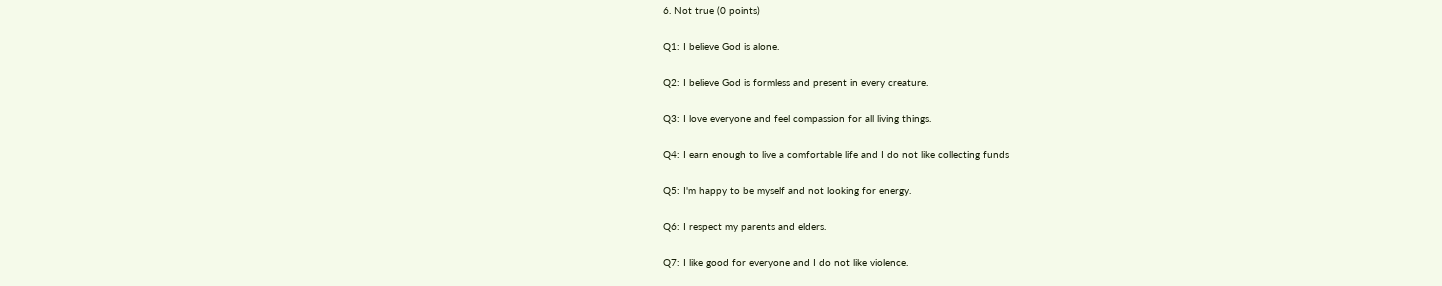6. Not true (0 points)

Q1: I believe God is alone.

Q2: I believe God is formless and present in every creature.

Q3: I love everyone and feel compassion for all living things.

Q4: I earn enough to live a comfortable life and I do not like collecting funds

Q5: I'm happy to be myself and not looking for energy.

Q6: I respect my parents and elders.

Q7: I like good for everyone and I do not like violence.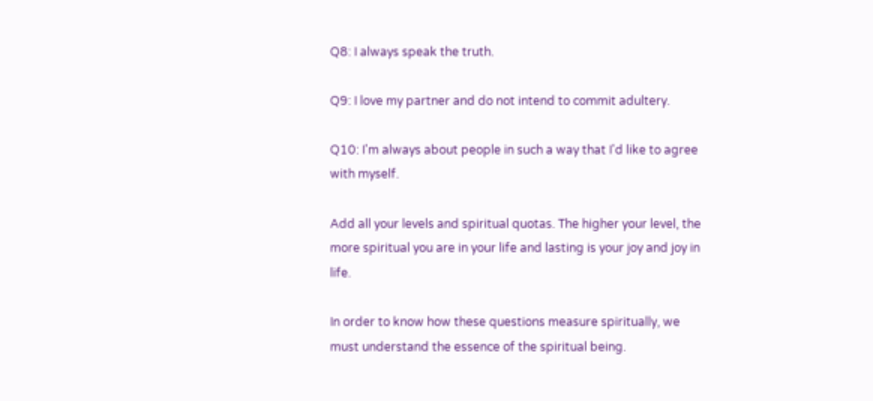Q8: I always speak the truth.

Q9: I love my partner and do not intend to commit adultery.

Q10: I'm always about people in such a way that I'd like to agree with myself.

Add all your levels and spiritual quotas. The higher your level, the more spiritual you are in your life and lasting is your joy and joy in life.

In order to know how these questions measure spiritually, we must understand the essence of the spiritual being.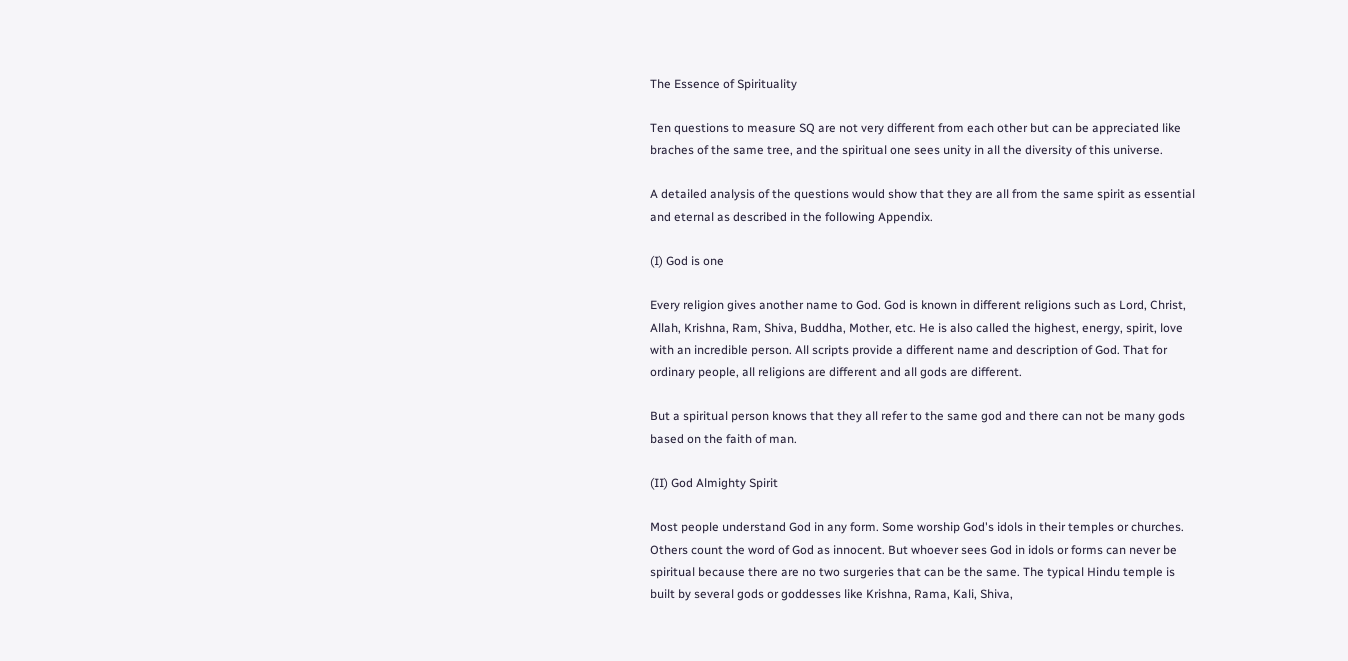The Essence of Spirituality

Ten questions to measure SQ are not very different from each other but can be appreciated like braches of the same tree, and the spiritual one sees unity in all the diversity of this universe.

A detailed analysis of the questions would show that they are all from the same spirit as essential and eternal as described in the following Appendix.

(I) God is one

Every religion gives another name to God. God is known in different religions such as Lord, Christ, Allah, Krishna, Ram, Shiva, Buddha, Mother, etc. He is also called the highest, energy, spirit, love with an incredible person. All scripts provide a different name and description of God. That for ordinary people, all religions are different and all gods are different.

But a spiritual person knows that they all refer to the same god and there can not be many gods based on the faith of man.

(II) God Almighty Spirit

Most people understand God in any form. Some worship God's idols in their temples or churches. Others count the word of God as innocent. But whoever sees God in idols or forms can never be spiritual because there are no two surgeries that can be the same. The typical Hindu temple is built by several gods or goddesses like Krishna, Rama, Kali, Shiva,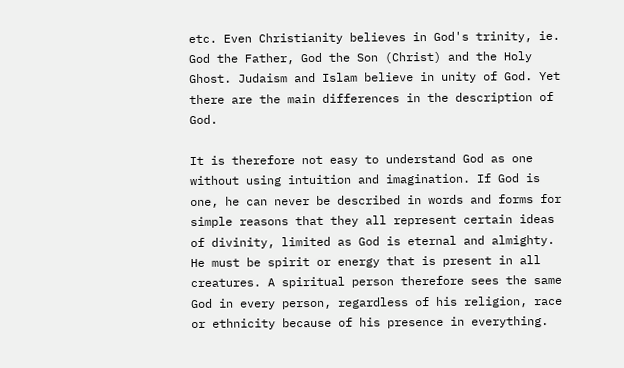etc. Even Christianity believes in God's trinity, ie. God the Father, God the Son (Christ) and the Holy Ghost. Judaism and Islam believe in unity of God. Yet there are the main differences in the description of God.

It is therefore not easy to understand God as one without using intuition and imagination. If God is one, he can never be described in words and forms for simple reasons that they all represent certain ideas of divinity, limited as God is eternal and almighty. He must be spirit or energy that is present in all creatures. A spiritual person therefore sees the same God in every person, regardless of his religion, race or ethnicity because of his presence in everything.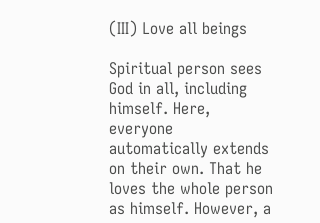(III) Love all beings

Spiritual person sees God in all, including himself. Here, everyone automatically extends on their own. That he loves the whole person as himself. However, a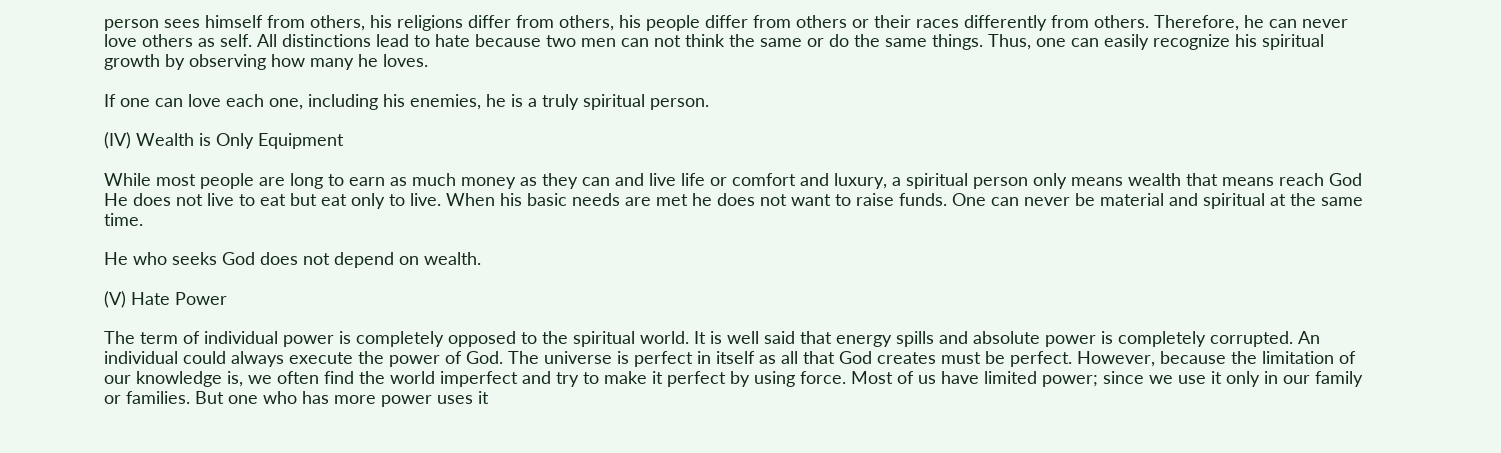person sees himself from others, his religions differ from others, his people differ from others or their races differently from others. Therefore, he can never love others as self. All distinctions lead to hate because two men can not think the same or do the same things. Thus, one can easily recognize his spiritual growth by observing how many he loves.

If one can love each one, including his enemies, he is a truly spiritual person.

(IV) Wealth is Only Equipment

While most people are long to earn as much money as they can and live life or comfort and luxury, a spiritual person only means wealth that means reach God He does not live to eat but eat only to live. When his basic needs are met he does not want to raise funds. One can never be material and spiritual at the same time.

He who seeks God does not depend on wealth.

(V) Hate Power

The term of individual power is completely opposed to the spiritual world. It is well said that energy spills and absolute power is completely corrupted. An individual could always execute the power of God. The universe is perfect in itself as all that God creates must be perfect. However, because the limitation of our knowledge is, we often find the world imperfect and try to make it perfect by using force. Most of us have limited power; since we use it only in our family or families. But one who has more power uses it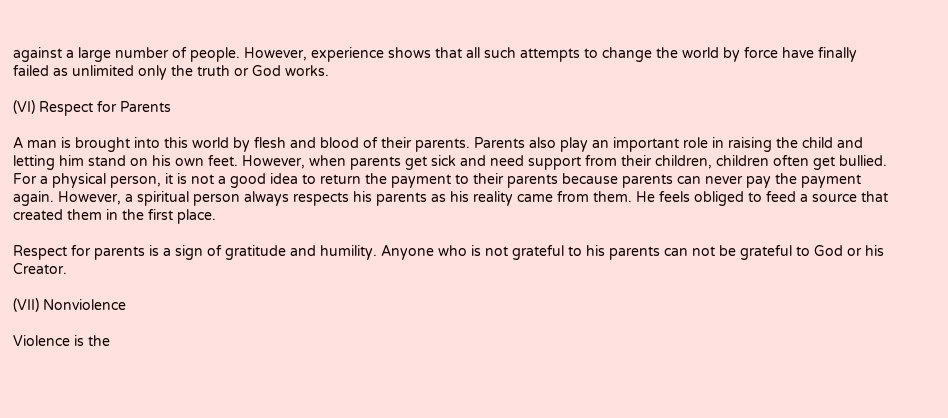against a large number of people. However, experience shows that all such attempts to change the world by force have finally failed as unlimited only the truth or God works.

(VI) Respect for Parents

A man is brought into this world by flesh and blood of their parents. Parents also play an important role in raising the child and letting him stand on his own feet. However, when parents get sick and need support from their children, children often get bullied. For a physical person, it is not a good idea to return the payment to their parents because parents can never pay the payment again. However, a spiritual person always respects his parents as his reality came from them. He feels obliged to feed a source that created them in the first place.

Respect for parents is a sign of gratitude and humility. Anyone who is not grateful to his parents can not be grateful to God or his Creator.

(VII) Nonviolence

Violence is the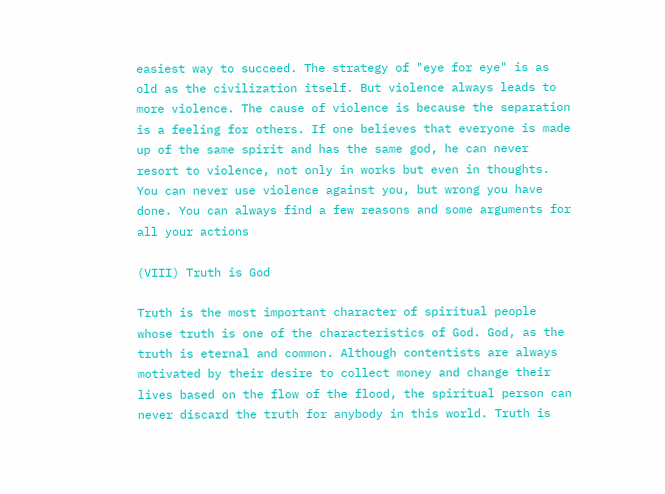easiest way to succeed. The strategy of "eye for eye" is as old as the civilization itself. But violence always leads to more violence. The cause of violence is because the separation is a feeling for others. If one believes that everyone is made up of the same spirit and has the same god, he can never resort to violence, not only in works but even in thoughts. You can never use violence against you, but wrong you have done. You can always find a few reasons and some arguments for all your actions

(VIII) Truth is God

Truth is the most important character of spiritual people whose truth is one of the characteristics of God. God, as the truth is eternal and common. Although contentists are always motivated by their desire to collect money and change their lives based on the flow of the flood, the spiritual person can never discard the truth for anybody in this world. Truth is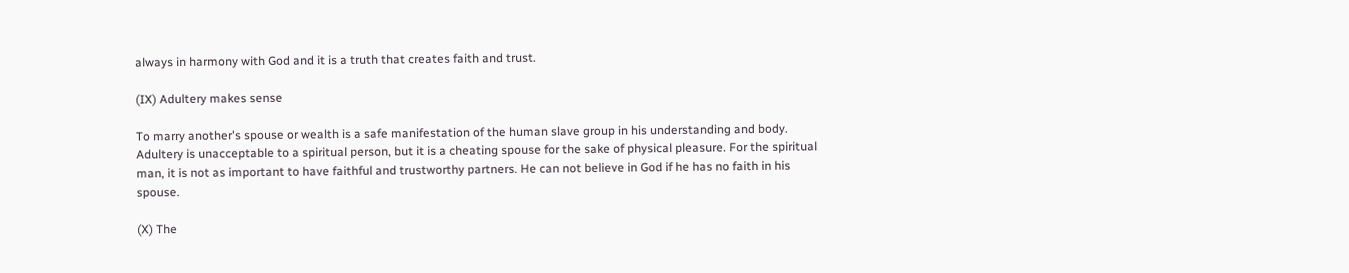always in harmony with God and it is a truth that creates faith and trust.

(IX) Adultery makes sense

To marry another's spouse or wealth is a safe manifestation of the human slave group in his understanding and body. Adultery is unacceptable to a spiritual person, but it is a cheating spouse for the sake of physical pleasure. For the spiritual man, it is not as important to have faithful and trustworthy partners. He can not believe in God if he has no faith in his spouse.

(X) The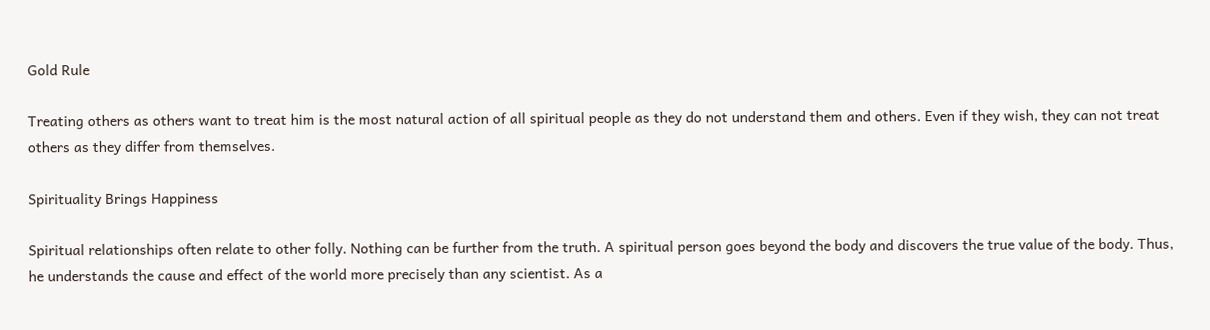Gold Rule

Treating others as others want to treat him is the most natural action of all spiritual people as they do not understand them and others. Even if they wish, they can not treat others as they differ from themselves.

Spirituality Brings Happiness

Spiritual relationships often relate to other folly. Nothing can be further from the truth. A spiritual person goes beyond the body and discovers the true value of the body. Thus, he understands the cause and effect of the world more precisely than any scientist. As a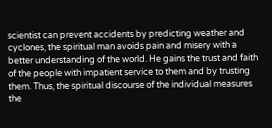scientist can prevent accidents by predicting weather and cyclones, the spiritual man avoids pain and misery with a better understanding of the world. He gains the trust and faith of the people with impatient service to them and by trusting them. Thus, the spiritual discourse of the individual measures the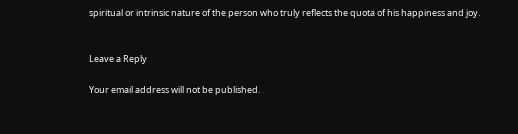spiritual or intrinsic nature of the person who truly reflects the quota of his happiness and joy.


Leave a Reply

Your email address will not be published.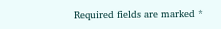Required fields are marked *